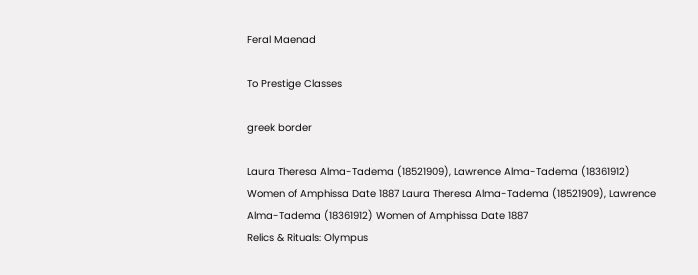Feral Maenad

To Prestige Classes

greek border

Laura Theresa Alma-Tadema (18521909), Lawrence Alma-Tadema (18361912) Women of Amphissa Date 1887 Laura Theresa Alma-Tadema (18521909), Lawrence Alma-Tadema (18361912) Women of Amphissa Date 1887
Relics & Rituals: Olympus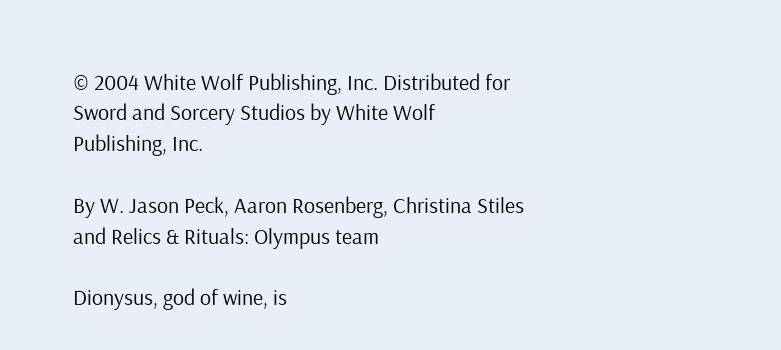© 2004 White Wolf Publishing, Inc. Distributed for Sword and Sorcery Studios by White Wolf Publishing, Inc.

By W. Jason Peck, Aaron Rosenberg, Christina Stiles and Relics & Rituals: Olympus team

Dionysus, god of wine, is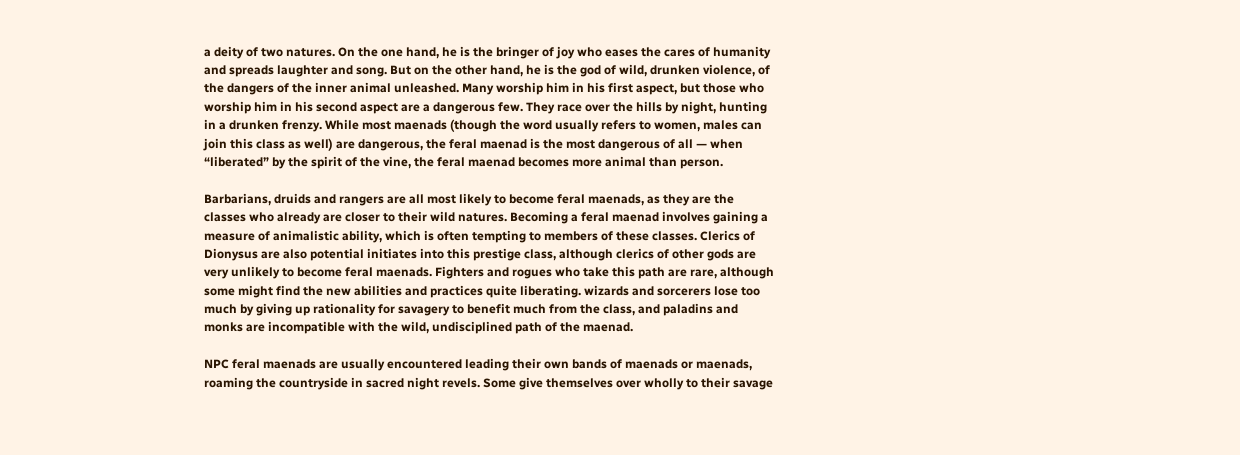a deity of two natures. On the one hand, he is the bringer of joy who eases the cares of humanity and spreads laughter and song. But on the other hand, he is the god of wild, drunken violence, of the dangers of the inner animal unleashed. Many worship him in his first aspect, but those who worship him in his second aspect are a dangerous few. They race over the hills by night, hunting in a drunken frenzy. While most maenads (though the word usually refers to women, males can join this class as well) are dangerous, the feral maenad is the most dangerous of all — when “liberated” by the spirit of the vine, the feral maenad becomes more animal than person.

Barbarians, druids and rangers are all most likely to become feral maenads, as they are the classes who already are closer to their wild natures. Becoming a feral maenad involves gaining a measure of animalistic ability, which is often tempting to members of these classes. Clerics of Dionysus are also potential initiates into this prestige class, although clerics of other gods are very unlikely to become feral maenads. Fighters and rogues who take this path are rare, although some might find the new abilities and practices quite liberating. wizards and sorcerers lose too much by giving up rationality for savagery to benefit much from the class, and paladins and monks are incompatible with the wild, undisciplined path of the maenad.

NPC feral maenads are usually encountered leading their own bands of maenads or maenads, roaming the countryside in sacred night revels. Some give themselves over wholly to their savage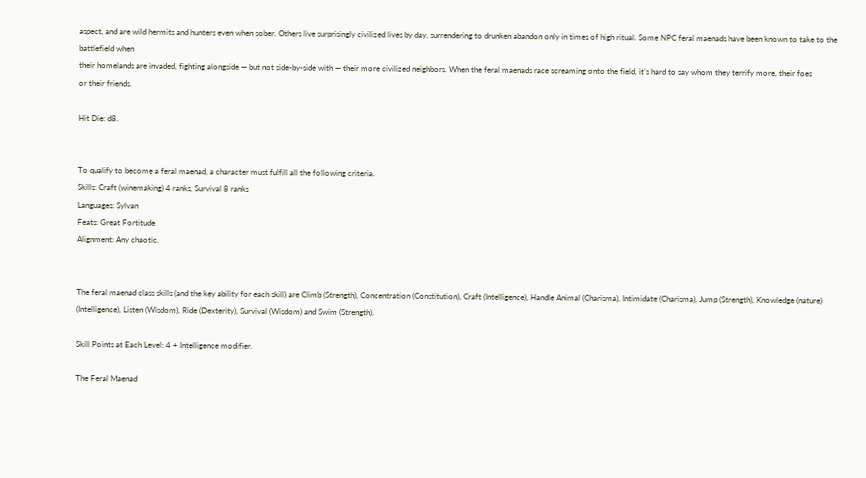aspect, and are wild hermits and hunters even when sober. Others live surprisingly civilized lives by day, surrendering to drunken abandon only in times of high ritual. Some NPC feral maenads have been known to take to the battlefield when
their homelands are invaded, fighting alongside — but not side-by-side with — their more civilized neighbors. When the feral maenads race screaming onto the field, it’s hard to say whom they terrify more, their foes
or their friends.

Hit Die: d8.


To qualify to become a feral maenad, a character must fulfill all the following criteria.
Skills: Craft (winemaking) 4 ranks, Survival 8 ranks
Languages: Sylvan
Feats: Great Fortitude
Alignment: Any chaotic.


The feral maenad class skills (and the key ability for each skill) are Climb (Strength), Concentration (Constitution), Craft (Intelligence), Handle Animal (Charisma), Intimidate (Charisma), Jump (Strength), Knowledge (nature) (Intelligence), Listen (Wisdom), Ride (Dexterity), Survival (Wisdom) and Swim (Strength).

Skill Points at Each Level: 4 + Intelligence modifier.

The Feral Maenad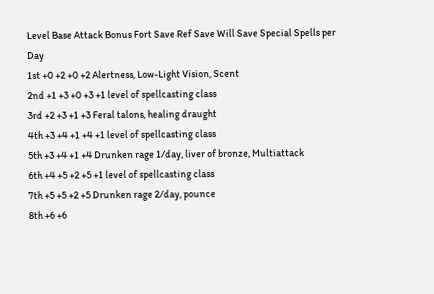Level Base Attack Bonus Fort Save Ref Save Will Save Special Spells per Day
1st +0 +2 +0 +2 Alertness, Low-Light Vision, Scent
2nd +1 +3 +0 +3 +1 level of spellcasting class
3rd +2 +3 +1 +3 Feral talons, healing draught
4th +3 +4 +1 +4 +1 level of spellcasting class
5th +3 +4 +1 +4 Drunken rage 1/day, liver of bronze, Multiattack
6th +4 +5 +2 +5 +1 level of spellcasting class
7th +5 +5 +2 +5 Drunken rage 2/day, pounce
8th +6 +6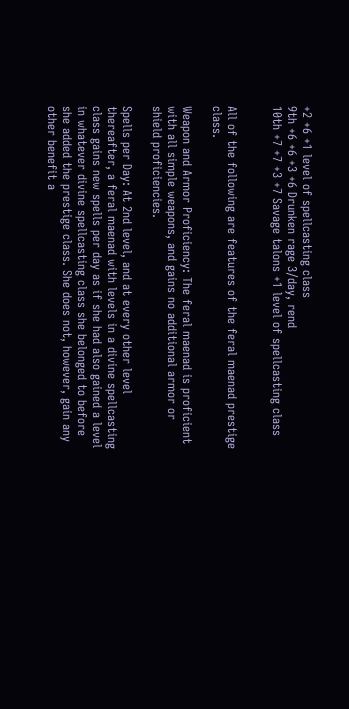+2 +6 +1 level of spellcasting class
9th +6 +6 +3 +6 Drunken rage 3/day, rend
10th +7 +7 +3 +7 Savage talons +1 level of spellcasting class


All of the following are features of the feral maenad prestige class.

Weapon and Armor Proficiency: The feral maenad is proficient with all simple weapons, and gains no additional armor or shield proficiencies.

Spells per Day: At 2nd level, and at every other level thereafter, a feral maenad with levels in a divine spellcasting class gains new spells per day as if she had also gained a level in whatever divine spellcasting class she belonged to before she added the prestige class. She does not, however, gain any other benefit a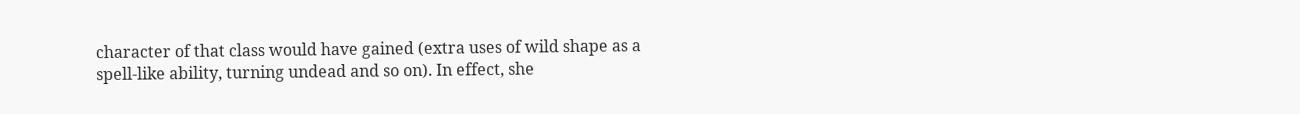character of that class would have gained (extra uses of wild shape as a spell-like ability, turning undead and so on). In effect, she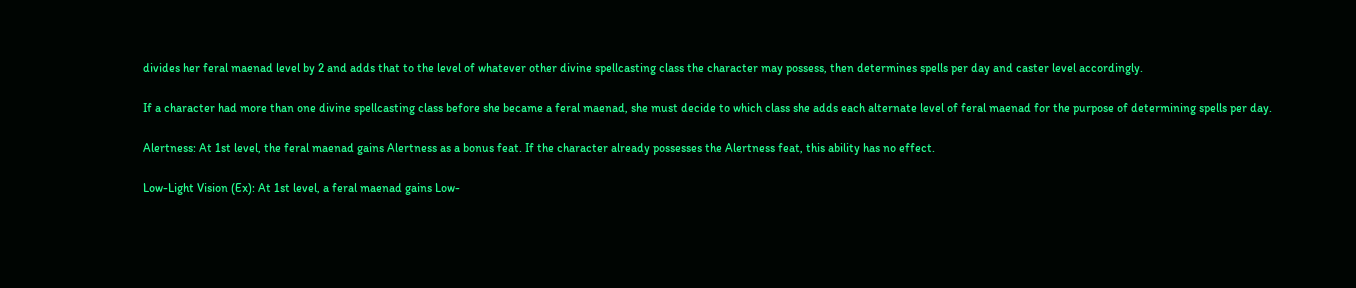divides her feral maenad level by 2 and adds that to the level of whatever other divine spellcasting class the character may possess, then determines spells per day and caster level accordingly.

If a character had more than one divine spellcasting class before she became a feral maenad, she must decide to which class she adds each alternate level of feral maenad for the purpose of determining spells per day.

Alertness: At 1st level, the feral maenad gains Alertness as a bonus feat. If the character already possesses the Alertness feat, this ability has no effect.

Low-Light Vision (Ex): At 1st level, a feral maenad gains Low-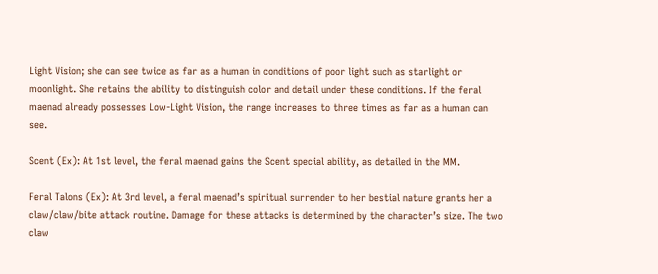Light Vision; she can see twice as far as a human in conditions of poor light such as starlight or moonlight. She retains the ability to distinguish color and detail under these conditions. If the feral maenad already possesses Low-Light Vision, the range increases to three times as far as a human can see.

Scent (Ex): At 1st level, the feral maenad gains the Scent special ability, as detailed in the MM.

Feral Talons (Ex): At 3rd level, a feral maenad’s spiritual surrender to her bestial nature grants her a claw/claw/bite attack routine. Damage for these attacks is determined by the character’s size. The two claw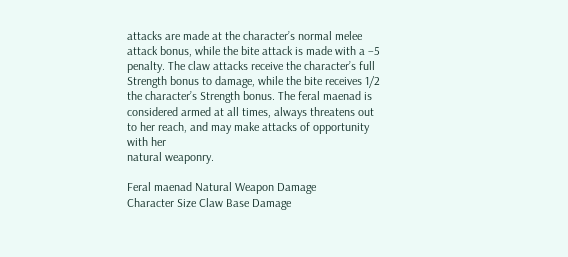attacks are made at the character’s normal melee attack bonus, while the bite attack is made with a –5 penalty. The claw attacks receive the character’s full Strength bonus to damage, while the bite receives 1/2 the character’s Strength bonus. The feral maenad is considered armed at all times, always threatens out to her reach, and may make attacks of opportunity with her
natural weaponry.

Feral maenad Natural Weapon Damage
Character Size Claw Base Damage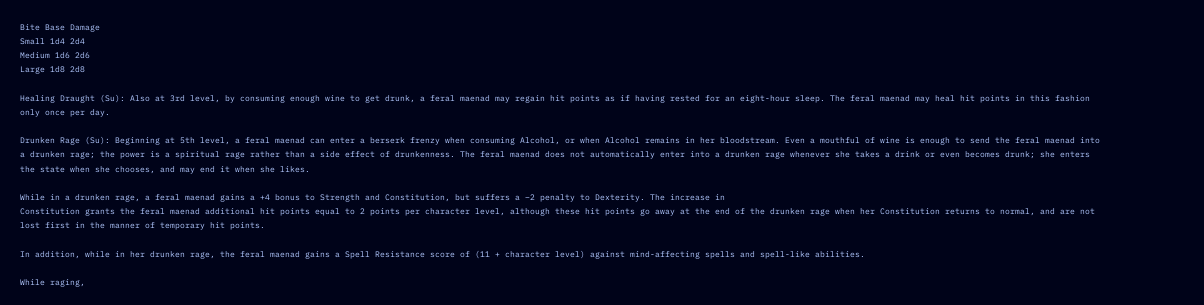Bite Base Damage
Small 1d4 2d4
Medium 1d6 2d6
Large 1d8 2d8

Healing Draught (Su): Also at 3rd level, by consuming enough wine to get drunk, a feral maenad may regain hit points as if having rested for an eight-hour sleep. The feral maenad may heal hit points in this fashion only once per day.

Drunken Rage (Su): Beginning at 5th level, a feral maenad can enter a berserk frenzy when consuming Alcohol, or when Alcohol remains in her bloodstream. Even a mouthful of wine is enough to send the feral maenad into a drunken rage; the power is a spiritual rage rather than a side effect of drunkenness. The feral maenad does not automatically enter into a drunken rage whenever she takes a drink or even becomes drunk; she enters the state when she chooses, and may end it when she likes.

While in a drunken rage, a feral maenad gains a +4 bonus to Strength and Constitution, but suffers a –2 penalty to Dexterity. The increase in
Constitution grants the feral maenad additional hit points equal to 2 points per character level, although these hit points go away at the end of the drunken rage when her Constitution returns to normal, and are not lost first in the manner of temporary hit points.

In addition, while in her drunken rage, the feral maenad gains a Spell Resistance score of (11 + character level) against mind-affecting spells and spell-like abilities.

While raging,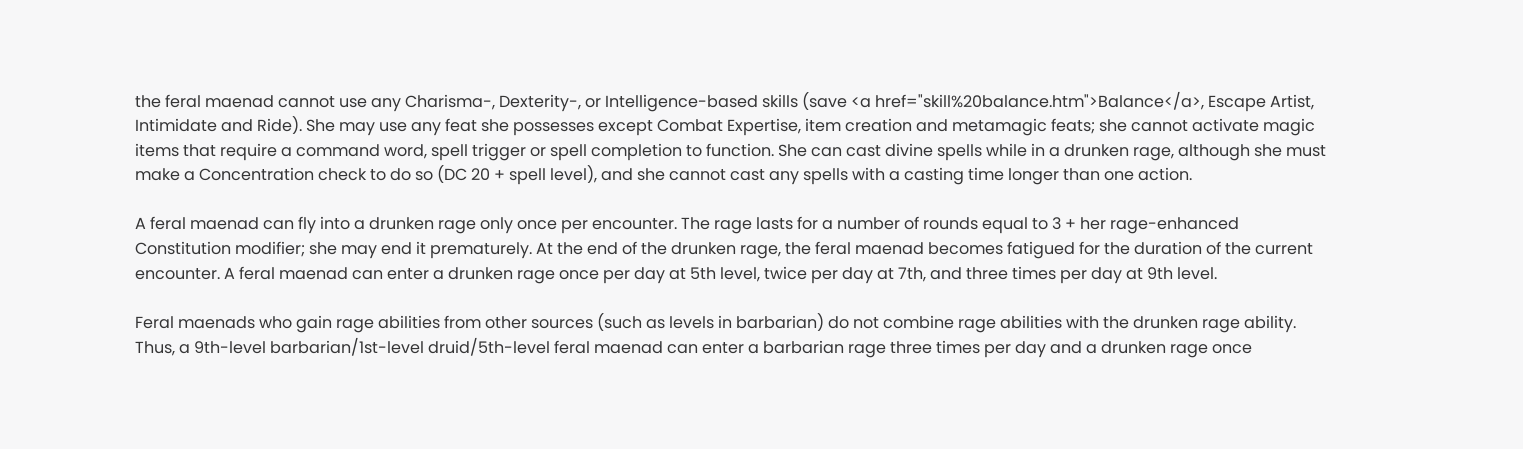the feral maenad cannot use any Charisma-, Dexterity-, or Intelligence-based skills (save <a href="skill%20balance.htm">Balance</a>, Escape Artist, Intimidate and Ride). She may use any feat she possesses except Combat Expertise, item creation and metamagic feats; she cannot activate magic items that require a command word, spell trigger or spell completion to function. She can cast divine spells while in a drunken rage, although she must make a Concentration check to do so (DC 20 + spell level), and she cannot cast any spells with a casting time longer than one action.

A feral maenad can fly into a drunken rage only once per encounter. The rage lasts for a number of rounds equal to 3 + her rage-enhanced Constitution modifier; she may end it prematurely. At the end of the drunken rage, the feral maenad becomes fatigued for the duration of the current encounter. A feral maenad can enter a drunken rage once per day at 5th level, twice per day at 7th, and three times per day at 9th level.

Feral maenads who gain rage abilities from other sources (such as levels in barbarian) do not combine rage abilities with the drunken rage ability. Thus, a 9th-level barbarian/1st-level druid/5th-level feral maenad can enter a barbarian rage three times per day and a drunken rage once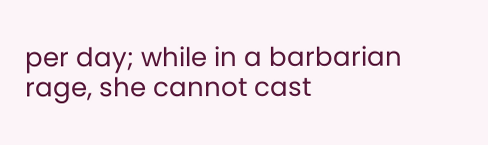per day; while in a barbarian rage, she cannot cast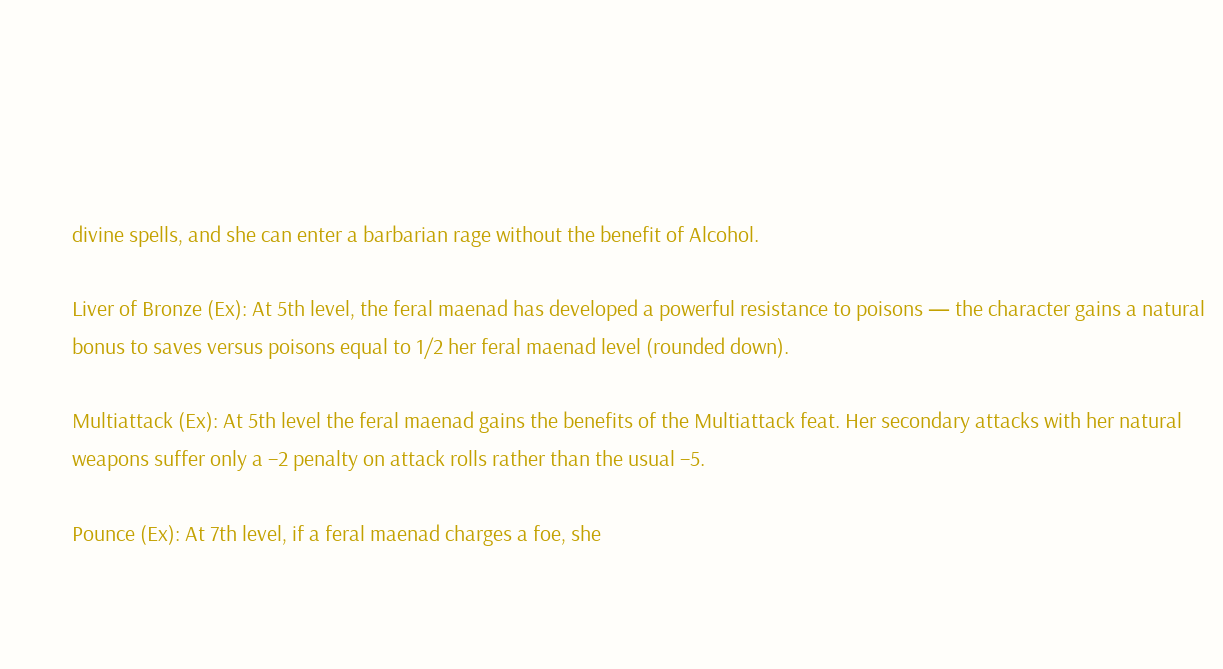divine spells, and she can enter a barbarian rage without the benefit of Alcohol.

Liver of Bronze (Ex): At 5th level, the feral maenad has developed a powerful resistance to poisons — the character gains a natural bonus to saves versus poisons equal to 1/2 her feral maenad level (rounded down).

Multiattack (Ex): At 5th level the feral maenad gains the benefits of the Multiattack feat. Her secondary attacks with her natural weapons suffer only a –2 penalty on attack rolls rather than the usual –5.

Pounce (Ex): At 7th level, if a feral maenad charges a foe, she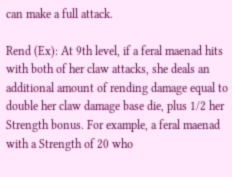can make a full attack.

Rend (Ex): At 9th level, if a feral maenad hits with both of her claw attacks, she deals an additional amount of rending damage equal to double her claw damage base die, plus 1/2 her Strength bonus. For example, a feral maenad with a Strength of 20 who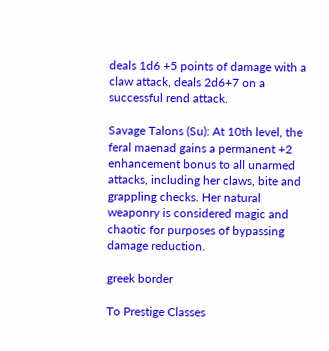deals 1d6 +5 points of damage with a claw attack, deals 2d6+7 on a successful rend attack.

Savage Talons (Su): At 10th level, the feral maenad gains a permanent +2 enhancement bonus to all unarmed attacks, including her claws, bite and grappling checks. Her natural weaponry is considered magic and chaotic for purposes of bypassing damage reduction.

greek border

To Prestige Classes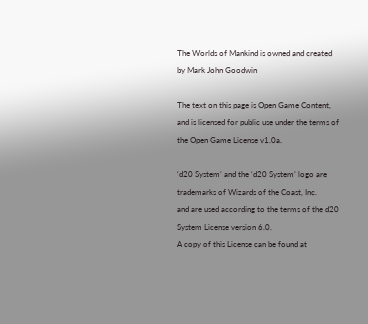The Worlds of Mankind is owned and created by Mark John Goodwin

The text on this page is Open Game Content, and is licensed for public use under the terms of the Open Game License v1.0a.

‘d20 System’ and the ‘d20 System’ logo are trademarks of Wizards of the Coast, Inc.
and are used according to the terms of the d20 System License version 6.0.
A copy of this License can be found at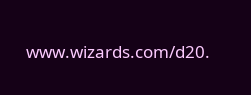www.wizards.com/d20.